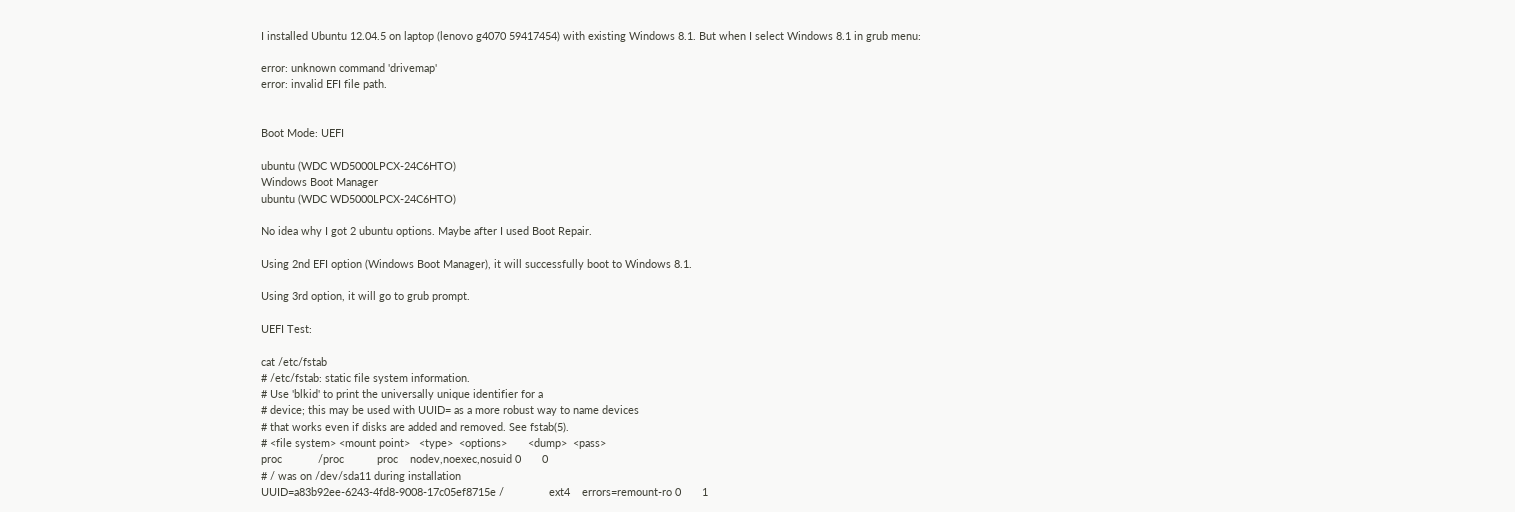I installed Ubuntu 12.04.5 on laptop (lenovo g4070 59417454) with existing Windows 8.1. But when I select Windows 8.1 in grub menu:

error: unknown command 'drivemap'
error: invalid EFI file path.


Boot Mode: UEFI

ubuntu (WDC WD5000LPCX-24C6HTO)
Windows Boot Manager
ubuntu (WDC WD5000LPCX-24C6HTO)

No idea why I got 2 ubuntu options. Maybe after I used Boot Repair.

Using 2nd EFI option (Windows Boot Manager), it will successfully boot to Windows 8.1.

Using 3rd option, it will go to grub prompt.

UEFI Test:

cat /etc/fstab
# /etc/fstab: static file system information.
# Use 'blkid' to print the universally unique identifier for a
# device; this may be used with UUID= as a more robust way to name devices
# that works even if disks are added and removed. See fstab(5).
# <file system> <mount point>   <type>  <options>       <dump>  <pass>
proc            /proc           proc    nodev,noexec,nosuid 0       0
# / was on /dev/sda11 during installation
UUID=a83b92ee-6243-4fd8-9008-17c05ef8715e /               ext4    errors=remount-ro 0       1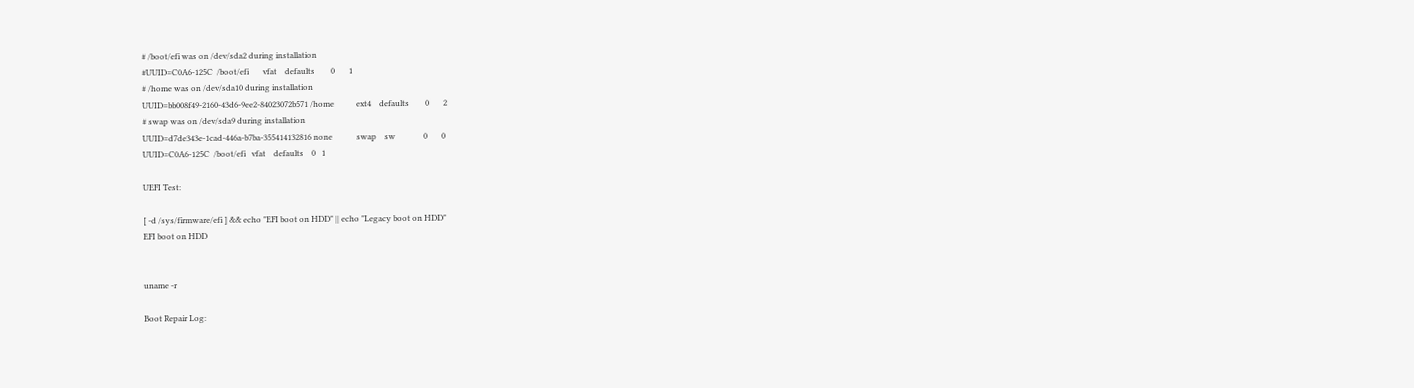# /boot/efi was on /dev/sda2 during installation
#UUID=C0A6-125C  /boot/efi       vfat    defaults        0       1
# /home was on /dev/sda10 during installation
UUID=bb008f49-2160-43d6-9ee2-84023072b571 /home           ext4    defaults        0       2
# swap was on /dev/sda9 during installation
UUID=d7de343e-1cad-446a-b7ba-355414132816 none            swap    sw              0       0
UUID=C0A6-125C  /boot/efi   vfat    defaults    0   1

UEFI Test:

[ -d /sys/firmware/efi ] && echo "EFI boot on HDD" || echo "Legacy boot on HDD"
EFI boot on HDD


uname -r

Boot Repair Log: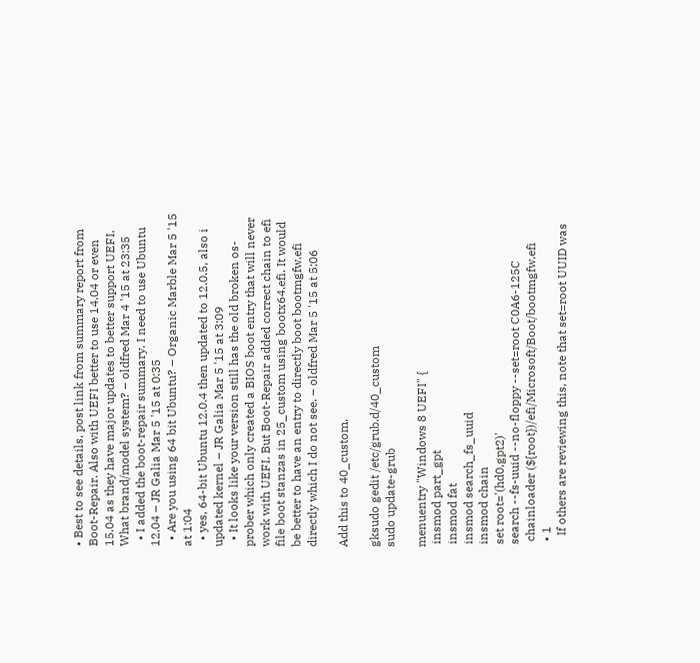• Best to see details, post link from summary report from Boot-Repair. Also with UEFI better to use 14.04 or even 15.04 as they have major updates to better support UEFI. What brand/model system? – oldfred Mar 4 '15 at 23:35
  • I added the boot-repair summary. I need to use Ubuntu 12.04 – JR Galia Mar 5 '15 at 0:35
  • Are you using 64 bit Ubuntu? – Organic Marble Mar 5 '15 at 1:04
  • yes, 64-bit Ubuntu 12.0.4 then updated to 12.0.5, also i updated kernel – JR Galia Mar 5 '15 at 3:09
  • It looks like your version still has the old broken os-prober which only created a BIOS boot entry that will never work with UEFI. But Boot-Repair added correct chain to efi file boot stanzas in 25_custom using bootx64.efi. It would be better to have an entry to directly boot bootmgfw.efi directly which I do not see. – oldfred Mar 5 '15 at 5:06

Add this to 40_custom.

gksudo gedit /etc/grub.d/40_custom
sudo update-grub

menuentry "Windows 8 UEFI" {
 insmod part_gpt
 insmod fat
 insmod search_fs_uuid
 insmod chain
 set root='(hd0,gpt2)'
 search --fs-uuid --no-floppy --set=root C0A6-125C
  chainloader (${root})/efi/Microsoft/Boot/bootmgfw.efi
  • 1
    If others are reviewing this, note that set=root UUID was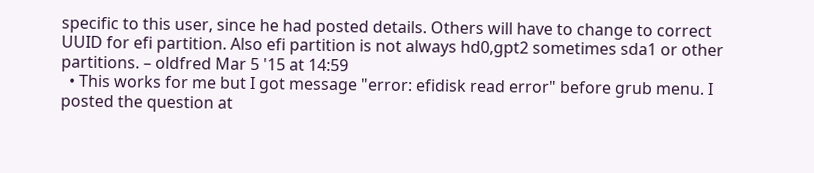specific to this user, since he had posted details. Others will have to change to correct UUID for efi partition. Also efi partition is not always hd0,gpt2 sometimes sda1 or other partitions. – oldfred Mar 5 '15 at 14:59
  • This works for me but I got message "error: efidisk read error" before grub menu. I posted the question at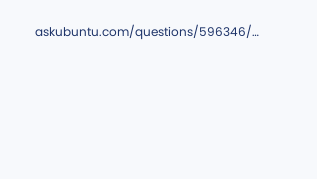askubuntu.com/questions/596346/…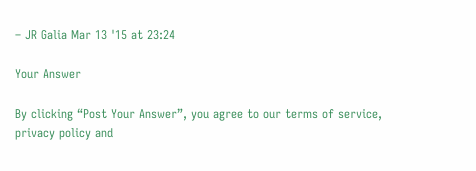– JR Galia Mar 13 '15 at 23:24

Your Answer

By clicking “Post Your Answer”, you agree to our terms of service, privacy policy and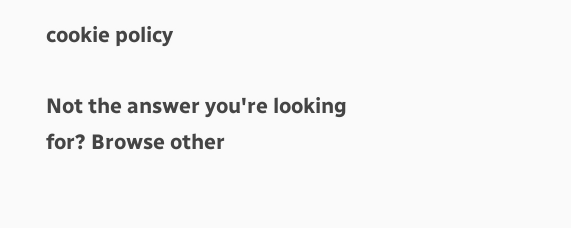cookie policy

Not the answer you're looking for? Browse other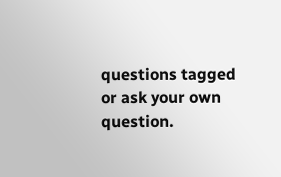questions tagged or ask your own question.